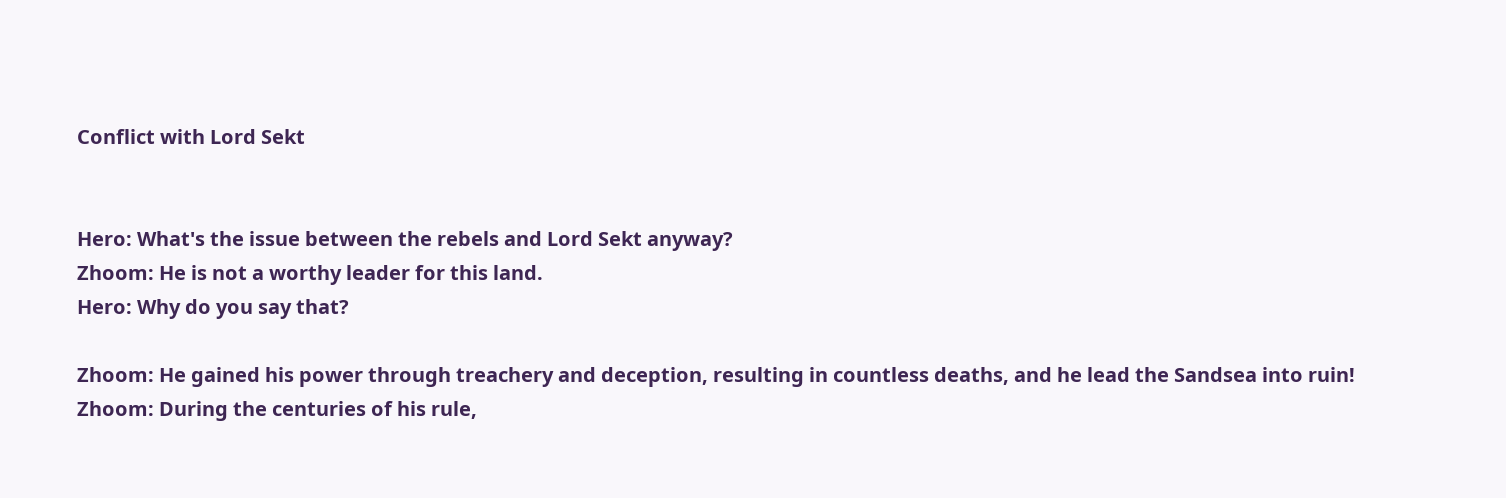Conflict with Lord Sekt


Hero: What's the issue between the rebels and Lord Sekt anyway?
Zhoom: He is not a worthy leader for this land.
Hero: Why do you say that?

Zhoom: He gained his power through treachery and deception, resulting in countless deaths, and he lead the Sandsea into ruin!
Zhoom: During the centuries of his rule,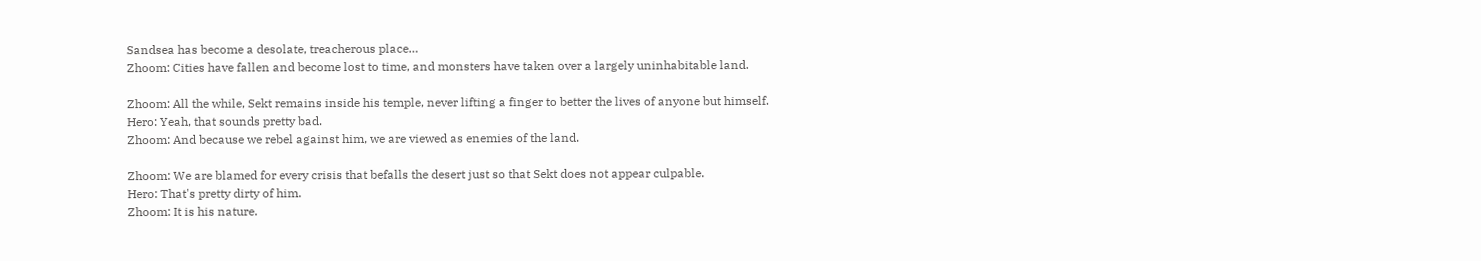Sandsea has become a desolate, treacherous place…
Zhoom: Cities have fallen and become lost to time, and monsters have taken over a largely uninhabitable land.

Zhoom: All the while, Sekt remains inside his temple, never lifting a finger to better the lives of anyone but himself.
Hero: Yeah, that sounds pretty bad.
Zhoom: And because we rebel against him, we are viewed as enemies of the land.

Zhoom: We are blamed for every crisis that befalls the desert just so that Sekt does not appear culpable.
Hero: That's pretty dirty of him.
Zhoom: It is his nature.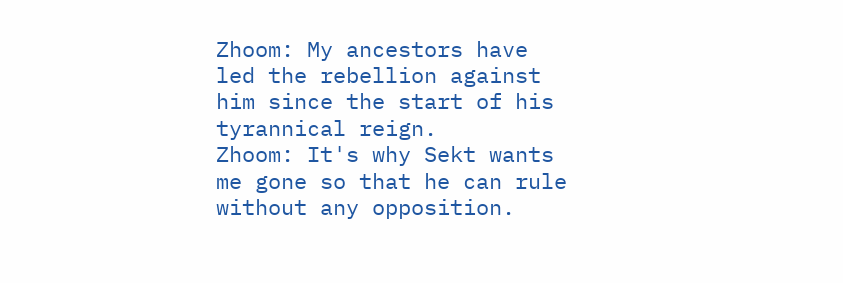Zhoom: My ancestors have led the rebellion against him since the start of his tyrannical reign.
Zhoom: It's why Sekt wants me gone so that he can rule without any opposition.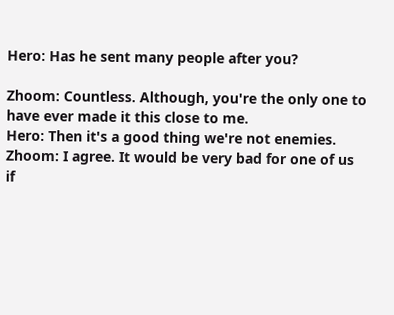Hero: Has he sent many people after you?

Zhoom: Countless. Although, you're the only one to have ever made it this close to me.
Hero: Then it's a good thing we're not enemies.
Zhoom: I agree. It would be very bad for one of us if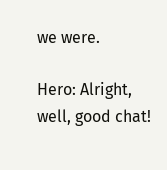we were.

Hero: Alright, well, good chat!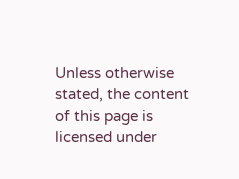Unless otherwise stated, the content of this page is licensed under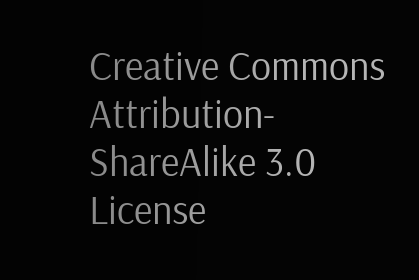Creative Commons Attribution-ShareAlike 3.0 License